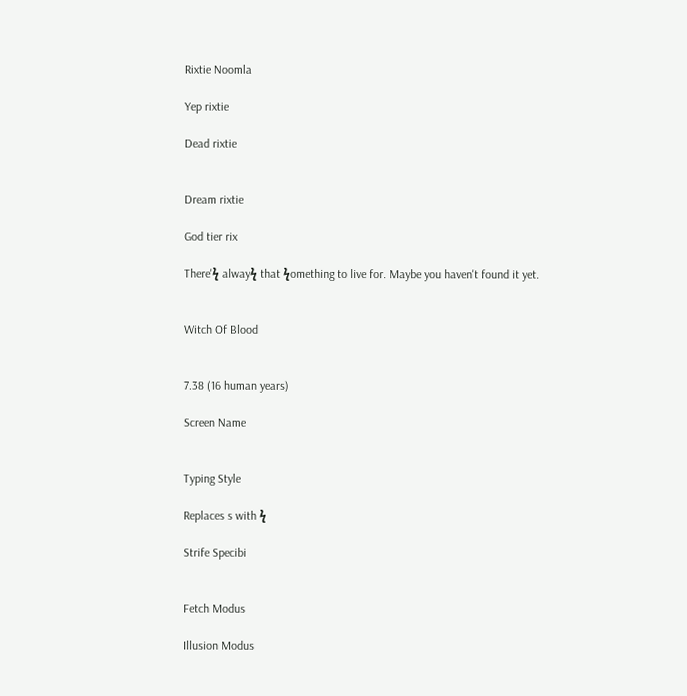Rixtie Noomla

Yep rixtie

Dead rixtie


Dream rixtie

God tier rix

There'ϟ alwayϟ that ϟomething to live for. Maybe you haven't found it yet.


Witch Of Blood


7.38 (16 human years)

Screen Name


Typing Style

Replaces s with ϟ

Strife Specibi


Fetch Modus

Illusion Modus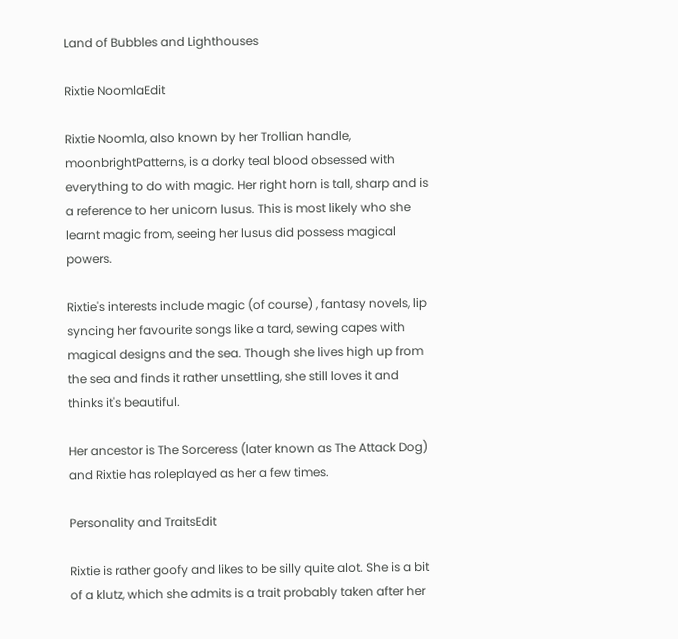Land of Bubbles and Lighthouses

Rixtie NoomlaEdit

Rixtie Noomla, also known by her Trollian handle, moonbrightPatterns, is a dorky teal blood obsessed with everything to do with magic. Her right horn is tall, sharp and is a reference to her unicorn lusus. This is most likely who she learnt magic from, seeing her lusus did possess magical powers.

Rixtie's interests include magic (of course) , fantasy novels, lip syncing her favourite songs like a tard, sewing capes with magical designs and the sea. Though she lives high up from the sea and finds it rather unsettling, she still loves it and thinks it's beautiful.

Her ancestor is The Sorceress (later known as The Attack Dog) and Rixtie has roleplayed as her a few times.

Personality and TraitsEdit

Rixtie is rather goofy and likes to be silly quite alot. She is a bit of a klutz, which she admits is a trait probably taken after her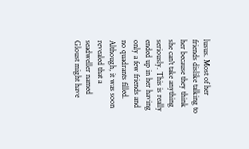lusus. Most of her friends dislike talking to her because they think she can't take anything seriously. This is really ended up in her having only a few friends and no quadrants filled. Although, it was soon revealed that a seadweller named Gloust might have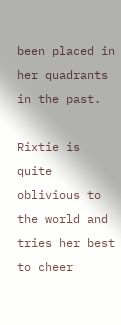been placed in her quadrants in the past.

Rixtie is quite oblivious to the world and tries her best to cheer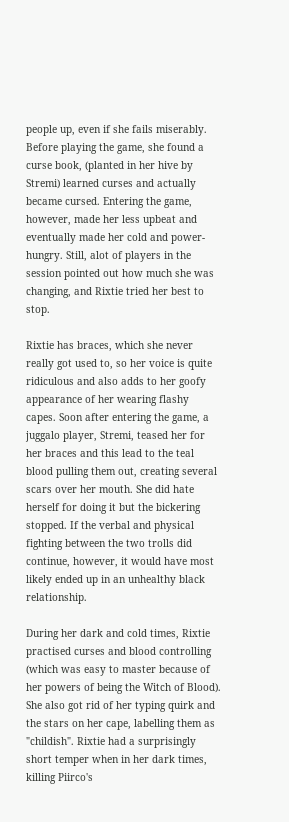people up, even if she fails miserably. Before playing the game, she found a curse book, (planted in her hive by Stremi) learned curses and actually became cursed. Entering the game, however, made her less upbeat and eventually made her cold and power-hungry. Still, alot of players in the session pointed out how much she was changing, and Rixtie tried her best to stop.

Rixtie has braces, which she never really got used to, so her voice is quite ridiculous and also adds to her goofy appearance of her wearing flashy capes. Soon after entering the game, a juggalo player, Stremi, teased her for her braces and this lead to the teal blood pulling them out, creating several scars over her mouth. She did hate herself for doing it but the bickering stopped. If the verbal and physical fighting between the two trolls did continue, however, it would have most likely ended up in an unhealthy black relationship.

During her dark and cold times, Rixtie practised curses and blood controlling (which was easy to master because of her powers of being the Witch of Blood). She also got rid of her typing quirk and the stars on her cape, labelling them as "childish". Rixtie had a surprisingly short temper when in her dark times, killing Piirco's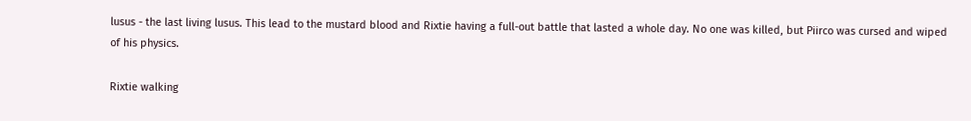lusus - the last living lusus. This lead to the mustard blood and Rixtie having a full-out battle that lasted a whole day. No one was killed, but Piirco was cursed and wiped of his physics.

Rixtie walking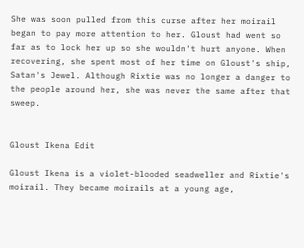She was soon pulled from this curse after her moirail began to pay more attention to her. Gloust had went so far as to lock her up so she wouldn't hurt anyone. When recovering, she spent most of her time on Gloust's ship, Satan's Jewel. Although Rixtie was no longer a danger to the people around her, she was never the same after that sweep.


Gloust Ikena Edit

Gloust Ikena is a violet-blooded seadweller and Rixtie's moirail. They became moirails at a young age,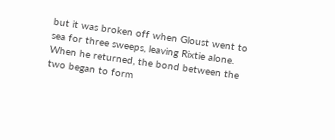but it was broken off when Gloust went to sea for three sweeps, leaving Rixtie alone. When he returned, the bond between the two began to form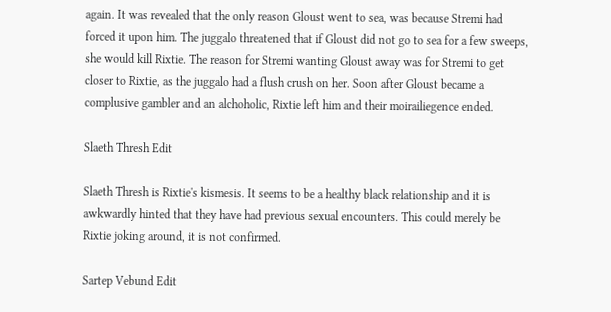again. It was revealed that the only reason Gloust went to sea, was because Stremi had forced it upon him. The juggalo threatened that if Gloust did not go to sea for a few sweeps, she would kill Rixtie. The reason for Stremi wanting Gloust away was for Stremi to get closer to Rixtie, as the juggalo had a flush crush on her. Soon after Gloust became a complusive gambler and an alchoholic, Rixtie left him and their moirailiegence ended.

Slaeth Thresh Edit

Slaeth Thresh is Rixtie's kismesis. It seems to be a healthy black relationship and it is awkwardly hinted that they have had previous sexual encounters. This could merely be Rixtie joking around, it is not confirmed.

Sartep Vebund Edit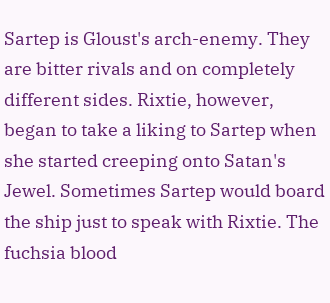Sartep is Gloust's arch-enemy. They are bitter rivals and on completely different sides. Rixtie, however, began to take a liking to Sartep when she started creeping onto Satan's Jewel. Sometimes Sartep would board the ship just to speak with Rixtie. The fuchsia blood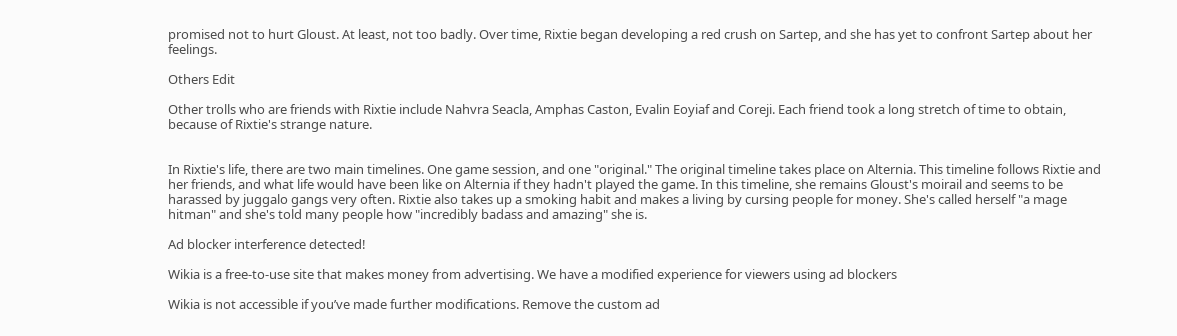promised not to hurt Gloust. At least, not too badly. Over time, Rixtie began developing a red crush on Sartep, and she has yet to confront Sartep about her feelings.

Others Edit

Other trolls who are friends with Rixtie include Nahvra Seacla, Amphas Caston, Evalin Eoyiaf and Coreji. Each friend took a long stretch of time to obtain, because of Rixtie's strange nature.


In Rixtie's life, there are two main timelines. One game session, and one "original." The original timeline takes place on Alternia. This timeline follows Rixtie and her friends, and what life would have been like on Alternia if they hadn't played the game. In this timeline, she remains Gloust's moirail and seems to be harassed by juggalo gangs very often. Rixtie also takes up a smoking habit and makes a living by cursing people for money. She's called herself "a mage hitman" and she's told many people how "incredibly badass and amazing" she is.

Ad blocker interference detected!

Wikia is a free-to-use site that makes money from advertising. We have a modified experience for viewers using ad blockers

Wikia is not accessible if you’ve made further modifications. Remove the custom ad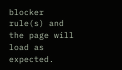blocker rule(s) and the page will load as expected.